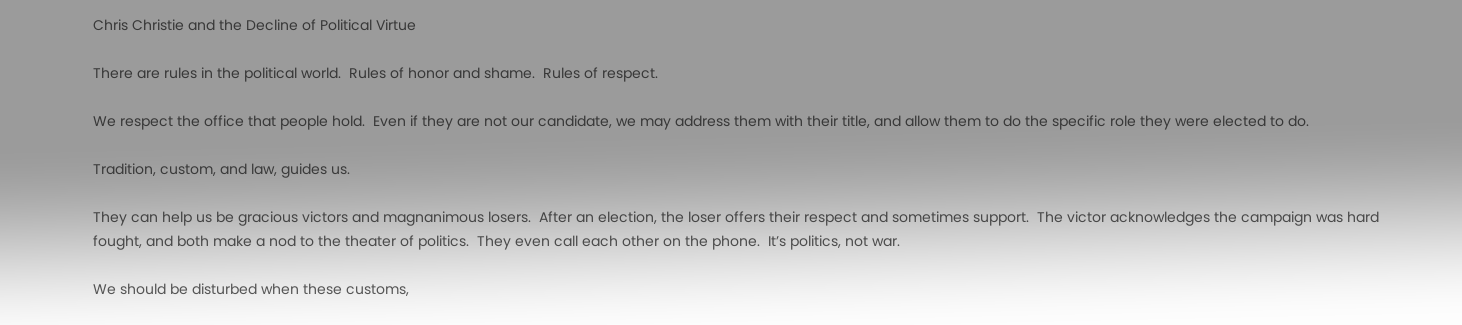Chris Christie and the Decline of Political Virtue

There are rules in the political world.  Rules of honor and shame.  Rules of respect.

We respect the office that people hold.  Even if they are not our candidate, we may address them with their title, and allow them to do the specific role they were elected to do.

Tradition, custom, and law, guides us.

They can help us be gracious victors and magnanimous losers.  After an election, the loser offers their respect and sometimes support.  The victor acknowledges the campaign was hard fought, and both make a nod to the theater of politics.  They even call each other on the phone.  It’s politics, not war.

We should be disturbed when these customs,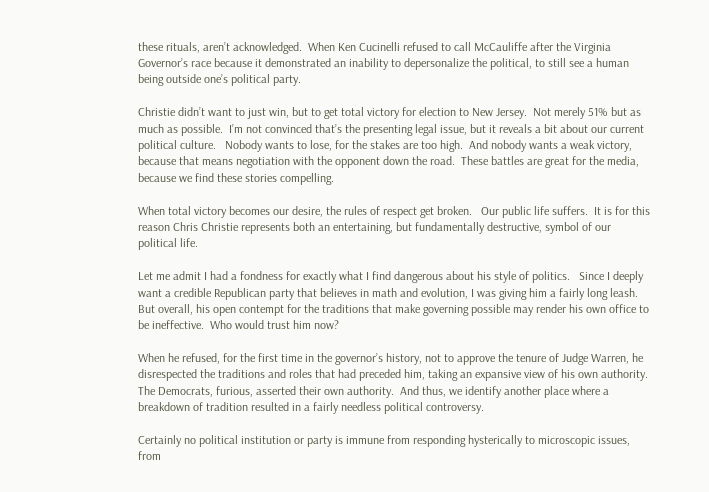these rituals, aren’t acknowledged.  When Ken Cucinelli refused to call McCauliffe after the Virginia Governor’s race because it demonstrated an inability to depersonalize the political, to still see a human being outside one’s political party.

Christie didn’t want to just win, but to get total victory for election to New Jersey.  Not merely 51% but as much as possible.  I’m not convinced that’s the presenting legal issue, but it reveals a bit about our current political culture.   Nobody wants to lose, for the stakes are too high.  And nobody wants a weak victory, because that means negotiation with the opponent down the road.  These battles are great for the media, because we find these stories compelling.

When total victory becomes our desire, the rules of respect get broken.   Our public life suffers.  It is for this reason Chris Christie represents both an entertaining, but fundamentally destructive, symbol of our political life.

Let me admit I had a fondness for exactly what I find dangerous about his style of politics.   Since I deeply want a credible Republican party that believes in math and evolution, I was giving him a fairly long leash.  But overall, his open contempt for the traditions that make governing possible may render his own office to be ineffective.  Who would trust him now?

When he refused, for the first time in the governor’s history, not to approve the tenure of Judge Warren, he disrespected the traditions and roles that had preceded him, taking an expansive view of his own authority.  The Democrats, furious, asserted their own authority.  And thus, we identify another place where a breakdown of tradition resulted in a fairly needless political controversy.

Certainly no political institution or party is immune from responding hysterically to microscopic issues, from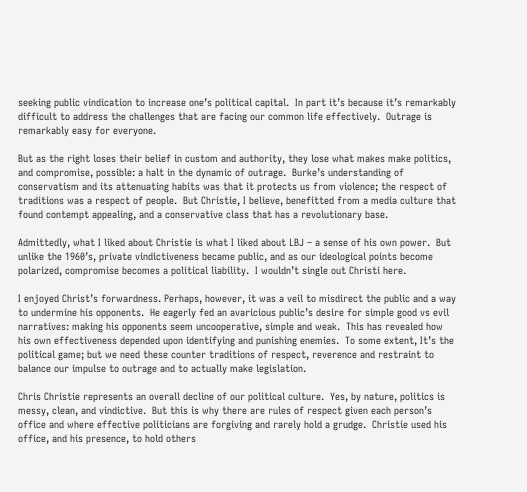seeking public vindication to increase one’s political capital.  In part it’s because it’s remarkably difficult to address the challenges that are facing our common life effectively.  Outrage is remarkably easy for everyone.

But as the right loses their belief in custom and authority, they lose what makes make politics, and compromise, possible: a halt in the dynamic of outrage.  Burke’s understanding of conservatism and its attenuating habits was that it protects us from violence; the respect of traditions was a respect of people.  But Christie, I believe, benefitted from a media culture that found contempt appealing, and a conservative class that has a revolutionary base.

Admittedly, what I liked about Christie is what I liked about LBJ – a sense of his own power.  But unlike the 1960’s, private vindictiveness became public, and as our ideological points become polarized, compromise becomes a political liability.  I wouldn’t single out Christi here.

I enjoyed Christ’s forwardness. Perhaps, however, it was a veil to misdirect the public and a way to undermine his opponents.  He eagerly fed an avaricious public’s desire for simple good vs evil narratives: making his opponents seem uncooperative, simple and weak.  This has revealed how his own effectiveness depended upon identifying and punishing enemies.  To some extent, It’s the political game; but we need these counter traditions of respect, reverence and restraint to balance our impulse to outrage and to actually make legislation.

Chris Christie represents an overall decline of our political culture.  Yes, by nature, politics is messy, clean, and vindictive.  But this is why there are rules of respect given each person’s office and where effective politicians are forgiving and rarely hold a grudge.  Christie used his office, and his presence, to hold others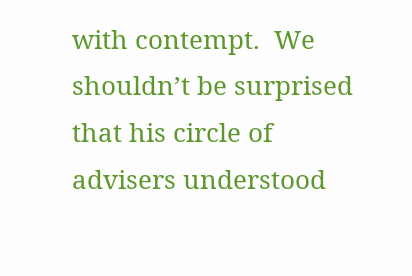with contempt.  We shouldn’t be surprised that his circle of advisers understood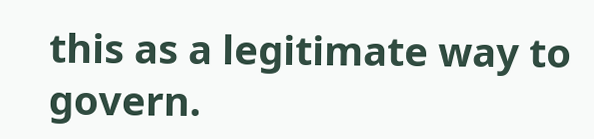this as a legitimate way to govern.